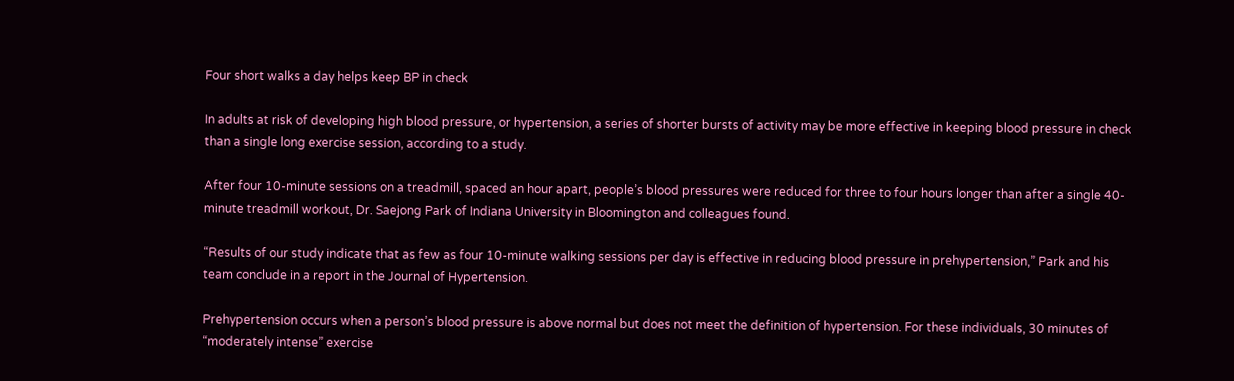Four short walks a day helps keep BP in check

In adults at risk of developing high blood pressure, or hypertension, a series of shorter bursts of activity may be more effective in keeping blood pressure in check than a single long exercise session, according to a study.

After four 10-minute sessions on a treadmill, spaced an hour apart, people’s blood pressures were reduced for three to four hours longer than after a single 40-minute treadmill workout, Dr. Saejong Park of Indiana University in Bloomington and colleagues found.

“Results of our study indicate that as few as four 10-minute walking sessions per day is effective in reducing blood pressure in prehypertension,” Park and his team conclude in a report in the Journal of Hypertension.

Prehypertension occurs when a person’s blood pressure is above normal but does not meet the definition of hypertension. For these individuals, 30 minutes of “moderately intense” exercise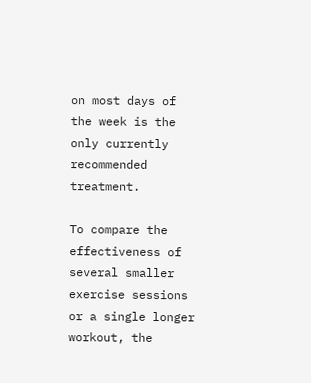on most days of the week is the only currently recommended treatment.

To compare the effectiveness of several smaller exercise sessions or a single longer workout, the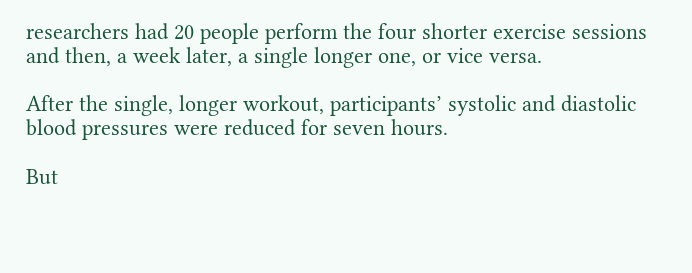researchers had 20 people perform the four shorter exercise sessions and then, a week later, a single longer one, or vice versa.

After the single, longer workout, participants’ systolic and diastolic blood pressures were reduced for seven hours.

But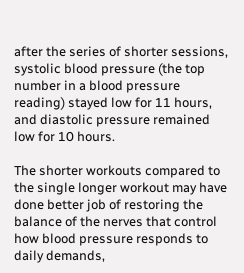after the series of shorter sessions, systolic blood pressure (the top number in a blood pressure reading) stayed low for 11 hours, and diastolic pressure remained low for 10 hours.

The shorter workouts compared to the single longer workout may have done better job of restoring the balance of the nerves that control how blood pressure responds to daily demands,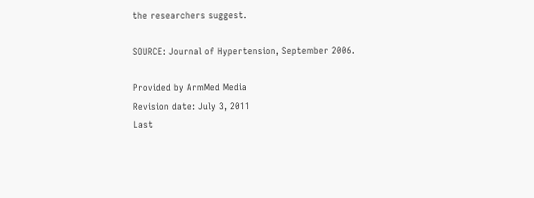the researchers suggest.

SOURCE: Journal of Hypertension, September 2006.

Provided by ArmMed Media
Revision date: July 3, 2011
Last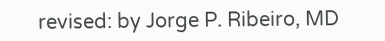revised: by Jorge P. Ribeiro, MD